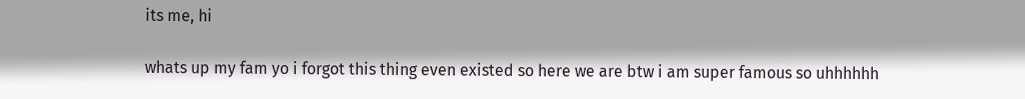its me, hi

whats up my fam yo i forgot this thing even existed so here we are btw i am super famous so uhhhhhh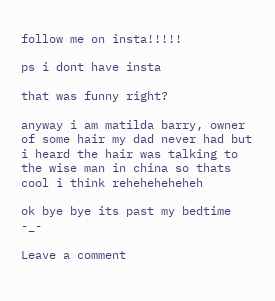follow me on insta!!!!!

ps i dont have insta

that was funny right?

anyway i am matilda barry, owner of some hair my dad never had but i heard the hair was talking to the wise man in china so thats cool i think reheheheheheh

ok bye bye its past my bedtime -_-

Leave a comment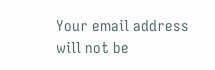Your email address will not be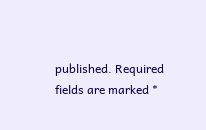published. Required fields are marked *